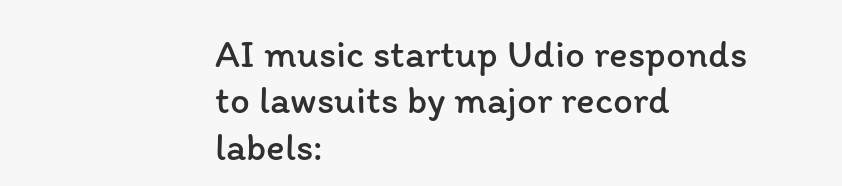AI music startup Udio responds to lawsuits by major record labels: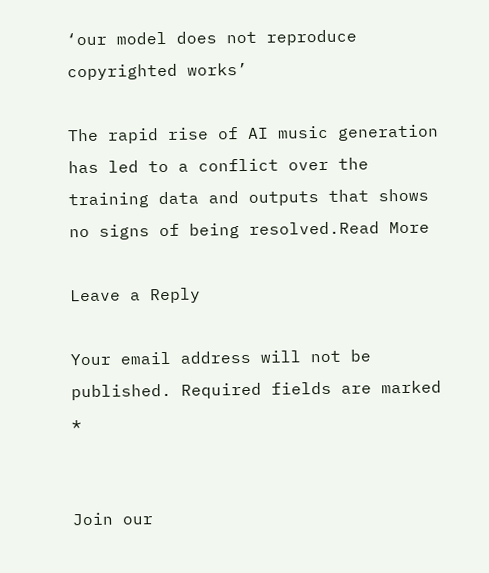‘our model does not reproduce copyrighted works’

The rapid rise of AI music generation has led to a conflict over the training data and outputs that shows no signs of being resolved.Read More

Leave a Reply

Your email address will not be published. Required fields are marked *


Join our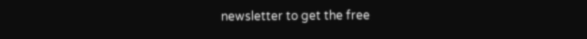newsletter to get the free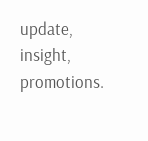update, insight, promotions.